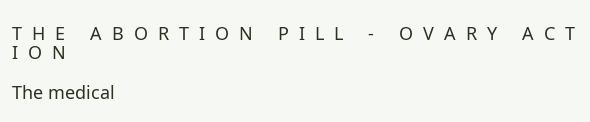T  H  E     A  B  O  R  T  I  O  N     P  I  L  L     -     O  V  A  R  Y     A  C  T  I  O  N

The medical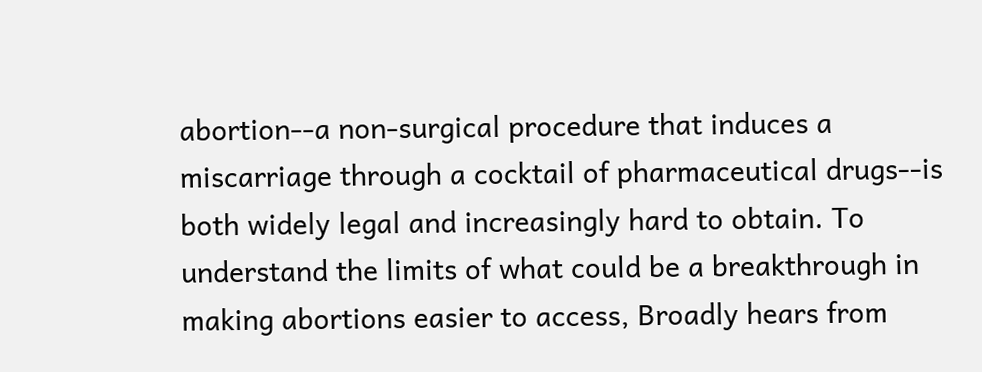abortion--a non-surgical procedure that induces a miscarriage through a cocktail of pharmaceutical drugs--is both widely legal and increasingly hard to obtain. To understand the limits of what could be a breakthrough in making abortions easier to access, Broadly hears from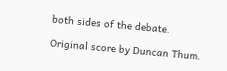both sides of the debate.

Original score by Duncan Thum.